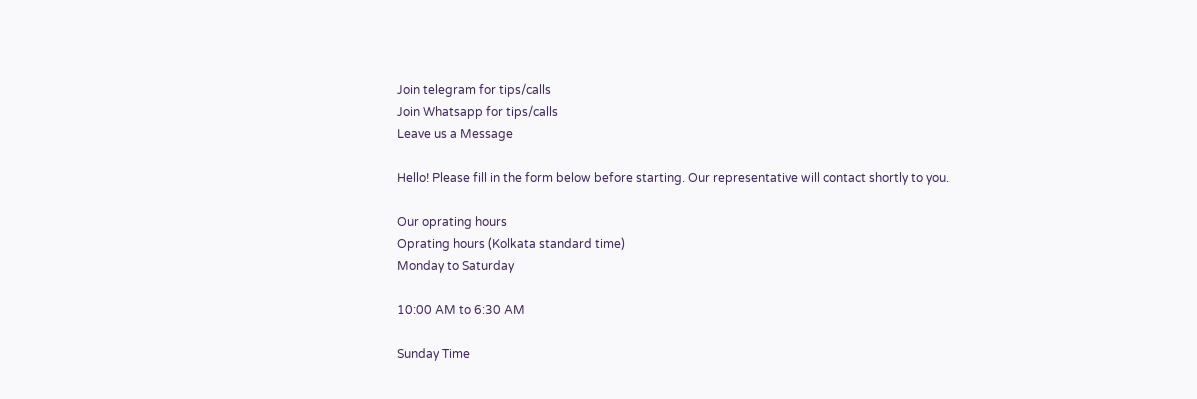Join telegram for tips/calls
Join Whatsapp for tips/calls
Leave us a Message

Hello! Please fill in the form below before starting. Our representative will contact shortly to you.

Our oprating hours
Oprating hours (Kolkata standard time)
Monday to Saturday

10:00 AM to 6:30 AM

Sunday Time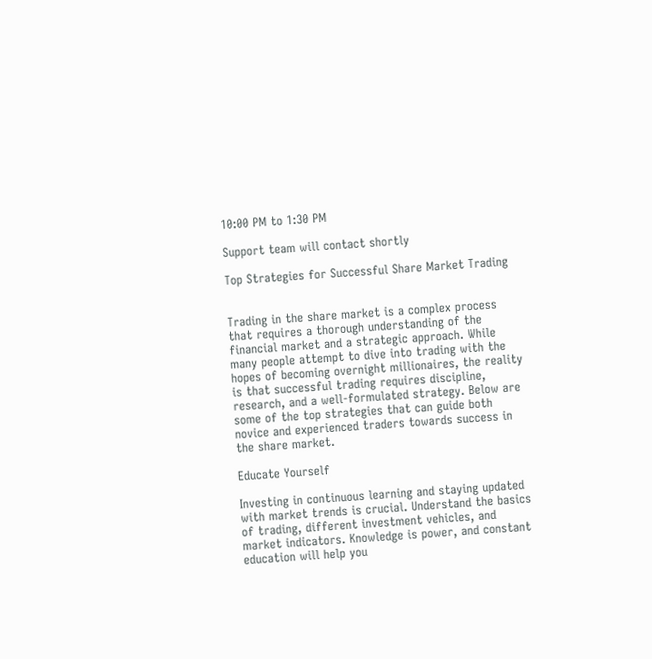10:00 PM to 1:30 PM

Support team will contact shortly

Top Strategies for Successful Share Market Trading


Trading in the share market is a complex process that requires a thorough understanding of the financial market and a strategic approach. While many people attempt to dive into trading with the hopes of becoming overnight millionaires, the reality is that successful trading requires discipline, research, and a well-formulated strategy. Below are some of the top strategies that can guide both novice and experienced traders towards success in the share market.

Educate Yourself

Investing in continuous learning and staying updated with market trends is crucial. Understand the basics of trading, different investment vehicles, and market indicators. Knowledge is power, and constant education will help you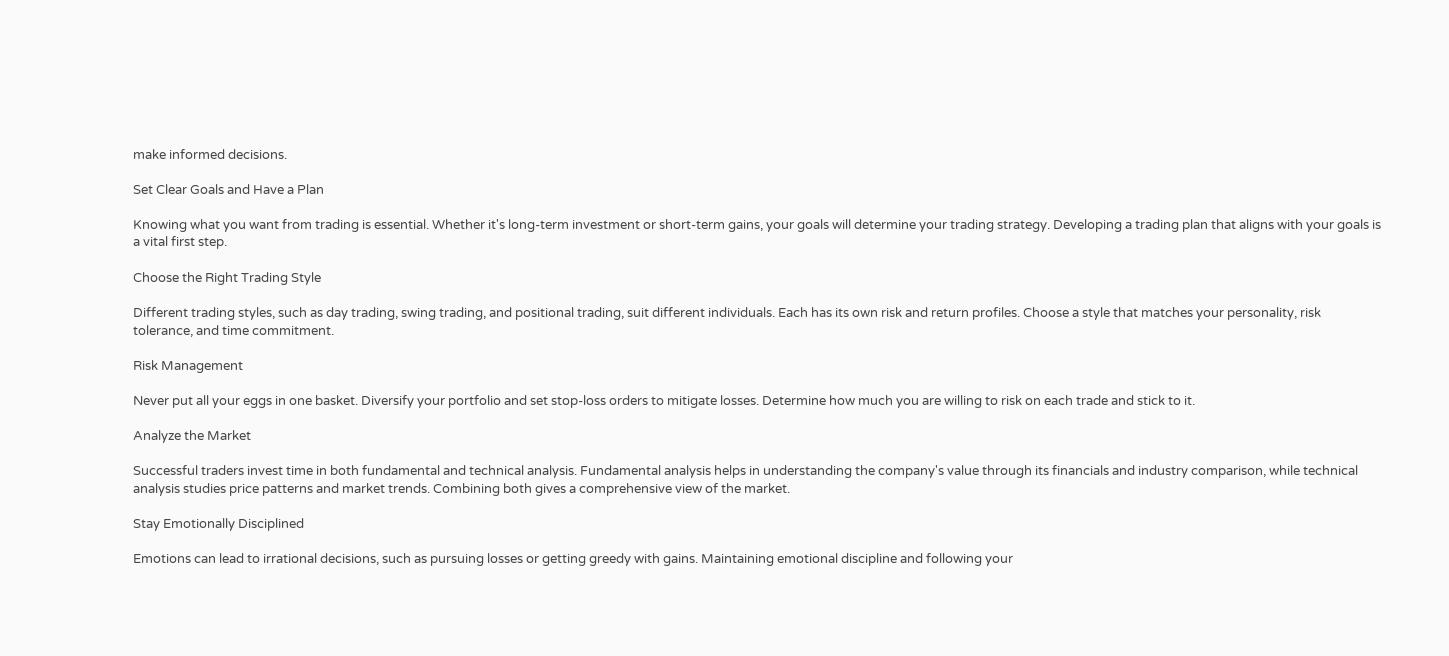make informed decisions.

Set Clear Goals and Have a Plan

Knowing what you want from trading is essential. Whether it's long-term investment or short-term gains, your goals will determine your trading strategy. Developing a trading plan that aligns with your goals is a vital first step.

Choose the Right Trading Style

Different trading styles, such as day trading, swing trading, and positional trading, suit different individuals. Each has its own risk and return profiles. Choose a style that matches your personality, risk tolerance, and time commitment.

Risk Management

Never put all your eggs in one basket. Diversify your portfolio and set stop-loss orders to mitigate losses. Determine how much you are willing to risk on each trade and stick to it.

Analyze the Market

Successful traders invest time in both fundamental and technical analysis. Fundamental analysis helps in understanding the company's value through its financials and industry comparison, while technical analysis studies price patterns and market trends. Combining both gives a comprehensive view of the market.

Stay Emotionally Disciplined

Emotions can lead to irrational decisions, such as pursuing losses or getting greedy with gains. Maintaining emotional discipline and following your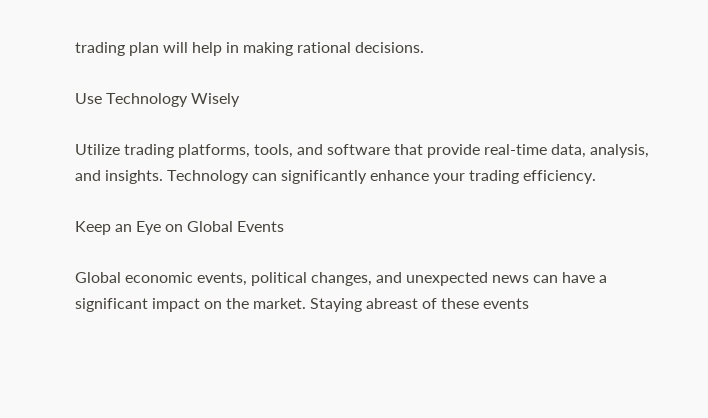trading plan will help in making rational decisions.

Use Technology Wisely

Utilize trading platforms, tools, and software that provide real-time data, analysis, and insights. Technology can significantly enhance your trading efficiency.

Keep an Eye on Global Events

Global economic events, political changes, and unexpected news can have a significant impact on the market. Staying abreast of these events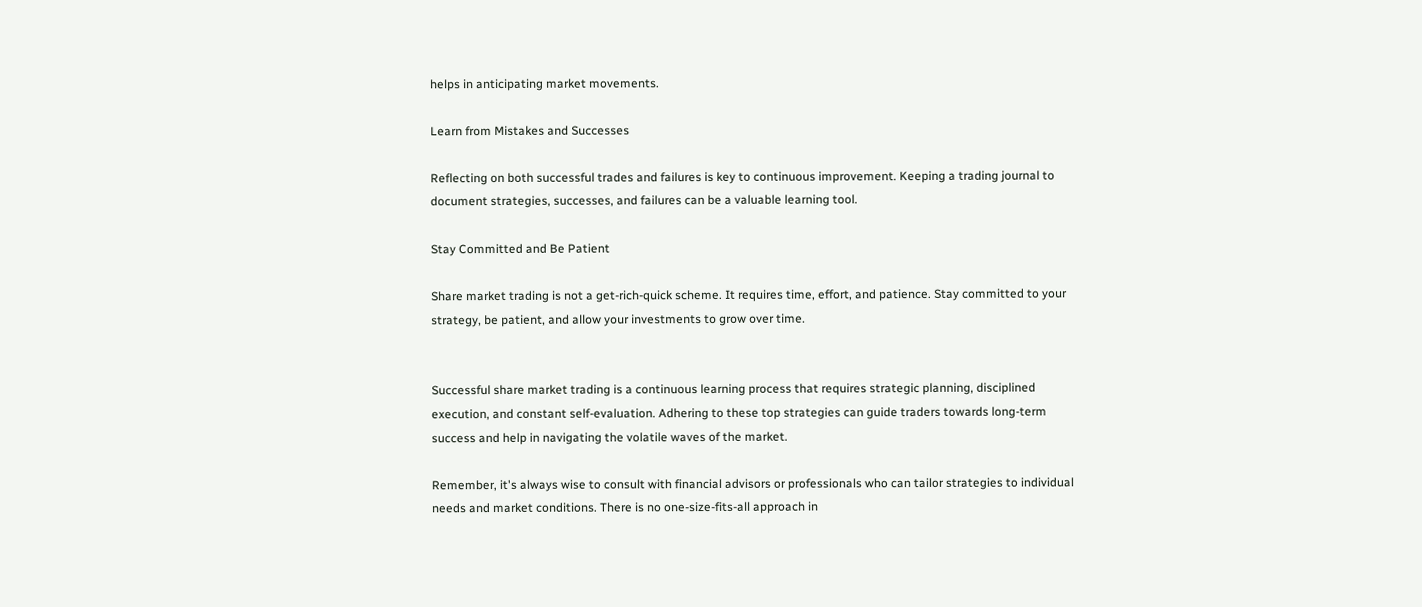helps in anticipating market movements.

Learn from Mistakes and Successes

Reflecting on both successful trades and failures is key to continuous improvement. Keeping a trading journal to document strategies, successes, and failures can be a valuable learning tool.

Stay Committed and Be Patient

Share market trading is not a get-rich-quick scheme. It requires time, effort, and patience. Stay committed to your strategy, be patient, and allow your investments to grow over time.


Successful share market trading is a continuous learning process that requires strategic planning, disciplined execution, and constant self-evaluation. Adhering to these top strategies can guide traders towards long-term success and help in navigating the volatile waves of the market.

Remember, it's always wise to consult with financial advisors or professionals who can tailor strategies to individual needs and market conditions. There is no one-size-fits-all approach in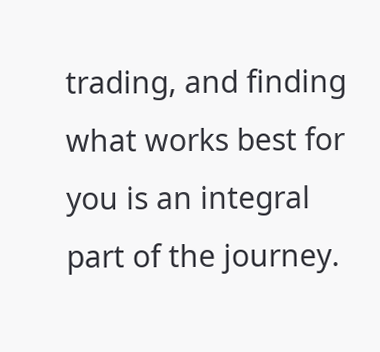trading, and finding what works best for you is an integral part of the journey.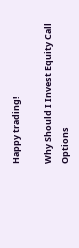Happy trading!

Why Should I Invest Equity Call Options